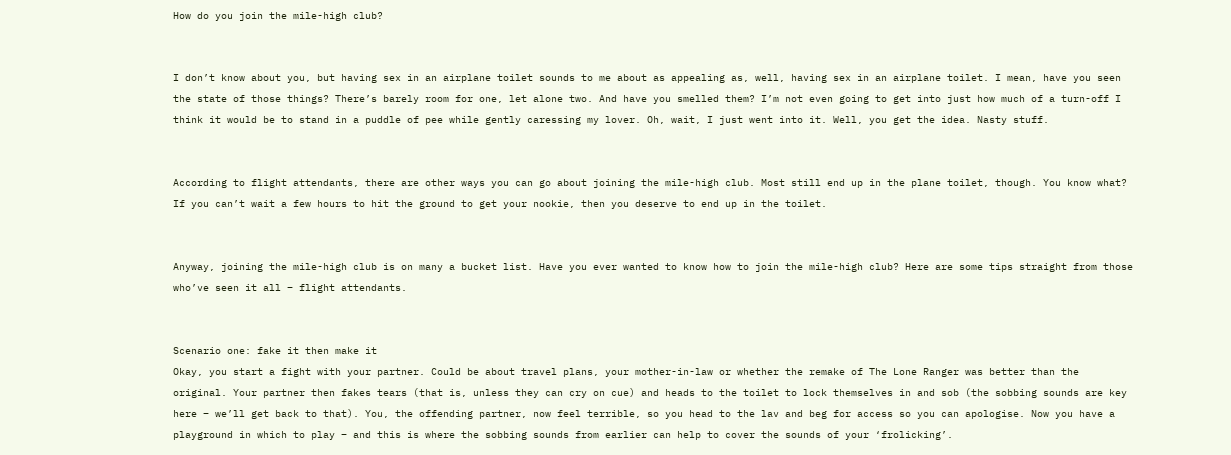How do you join the mile-high club?


I don’t know about you, but having sex in an airplane toilet sounds to me about as appealing as, well, having sex in an airplane toilet. I mean, have you seen the state of those things? There’s barely room for one, let alone two. And have you smelled them? I’m not even going to get into just how much of a turn-off I think it would be to stand in a puddle of pee while gently caressing my lover. Oh, wait, I just went into it. Well, you get the idea. Nasty stuff.


According to flight attendants, there are other ways you can go about joining the mile-high club. Most still end up in the plane toilet, though. You know what? If you can’t wait a few hours to hit the ground to get your nookie, then you deserve to end up in the toilet.


Anyway, joining the mile-high club is on many a bucket list. Have you ever wanted to know how to join the mile-high club? Here are some tips straight from those who’ve seen it all – flight attendants.


Scenario one: fake it then make it
Okay, you start a fight with your partner. Could be about travel plans, your mother-in-law or whether the remake of The Lone Ranger was better than the original. Your partner then fakes tears (that is, unless they can cry on cue) and heads to the toilet to lock themselves in and sob (the sobbing sounds are key here – we’ll get back to that). You, the offending partner, now feel terrible, so you head to the lav and beg for access so you can apologise. Now you have a playground in which to play – and this is where the sobbing sounds from earlier can help to cover the sounds of your ‘frolicking’.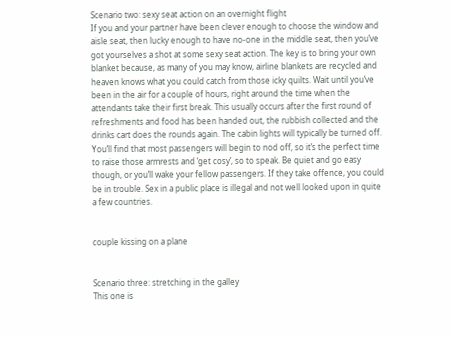Scenario two: sexy seat action on an overnight flight
If you and your partner have been clever enough to choose the window and aisle seat, then lucky enough to have no-one in the middle seat, then you’ve got yourselves a shot at some sexy seat action. The key is to bring your own blanket because, as many of you may know, airline blankets are recycled and heaven knows what you could catch from those icky quilts. Wait until you’ve been in the air for a couple of hours, right around the time when the attendants take their first break. This usually occurs after the first round of refreshments and food has been handed out, the rubbish collected and the drinks cart does the rounds again. The cabin lights will typically be turned off. You’ll find that most passengers will begin to nod off, so it’s the perfect time to raise those armrests and ‘get cosy’, so to speak. Be quiet and go easy though, or you’ll wake your fellow passengers. If they take offence, you could be in trouble. Sex in a public place is illegal and not well looked upon in quite a few countries.


couple kissing on a plane


Scenario three: stretching in the galley
This one is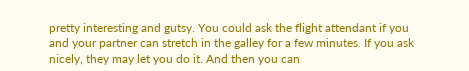pretty interesting and gutsy. You could ask the flight attendant if you and your partner can stretch in the galley for a few minutes. If you ask nicely, they may let you do it. And then you can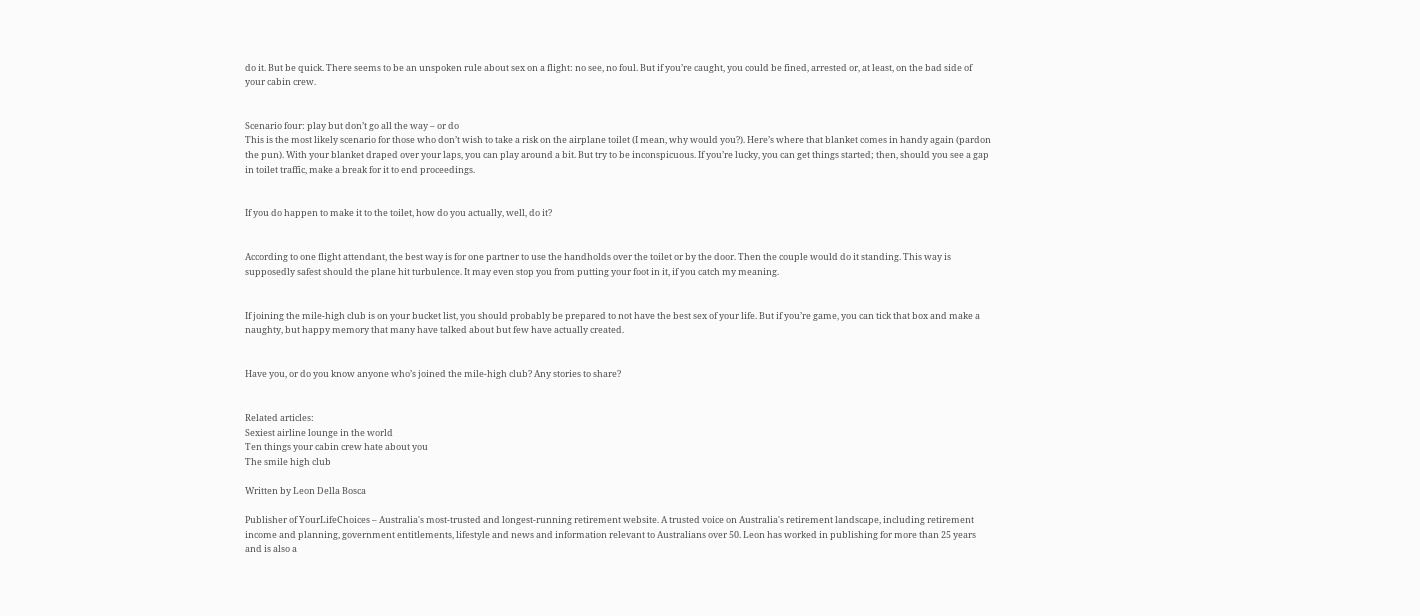do it. But be quick. There seems to be an unspoken rule about sex on a flight: no see, no foul. But if you’re caught, you could be fined, arrested or, at least, on the bad side of your cabin crew.


Scenario four: play but don’t go all the way – or do
This is the most likely scenario for those who don’t wish to take a risk on the airplane toilet (I mean, why would you?). Here’s where that blanket comes in handy again (pardon the pun). With your blanket draped over your laps, you can play around a bit. But try to be inconspicuous. If you’re lucky, you can get things started; then, should you see a gap in toilet traffic, make a break for it to end proceedings.


If you do happen to make it to the toilet, how do you actually, well, do it?


According to one flight attendant, the best way is for one partner to use the handholds over the toilet or by the door. Then the couple would do it standing. This way is supposedly safest should the plane hit turbulence. It may even stop you from putting your foot in it, if you catch my meaning.


If joining the mile-high club is on your bucket list, you should probably be prepared to not have the best sex of your life. But if you’re game, you can tick that box and make a naughty, but happy memory that many have talked about but few have actually created.


Have you, or do you know anyone who’s joined the mile-high club? Any stories to share?


Related articles:
Sexiest airline lounge in the world
Ten things your cabin crew hate about you
The smile high club

Written by Leon Della Bosca

Publisher of YourLifeChoices – Australia's most-trusted and longest-running retirement website. A trusted voice on Australia's retirement landscape, including retirement income and planning, government entitlements, lifestyle and news and information relevant to Australians over 50. Leon has worked in publishing for more than 25 years and is also a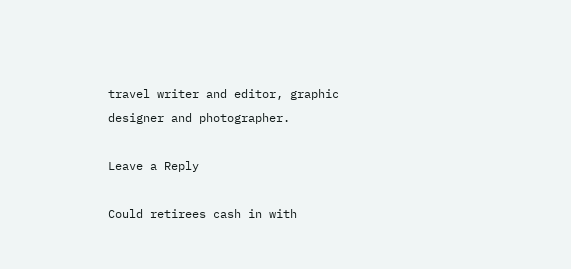travel writer and editor, graphic designer and photographer.

Leave a Reply

Could retirees cash in with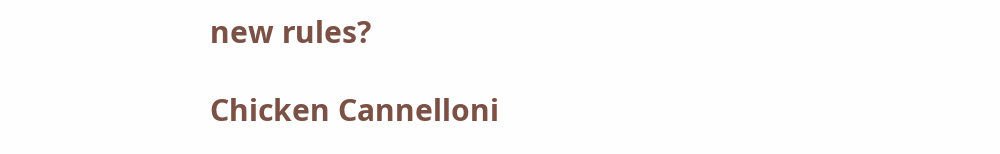new rules?

Chicken Cannelloni